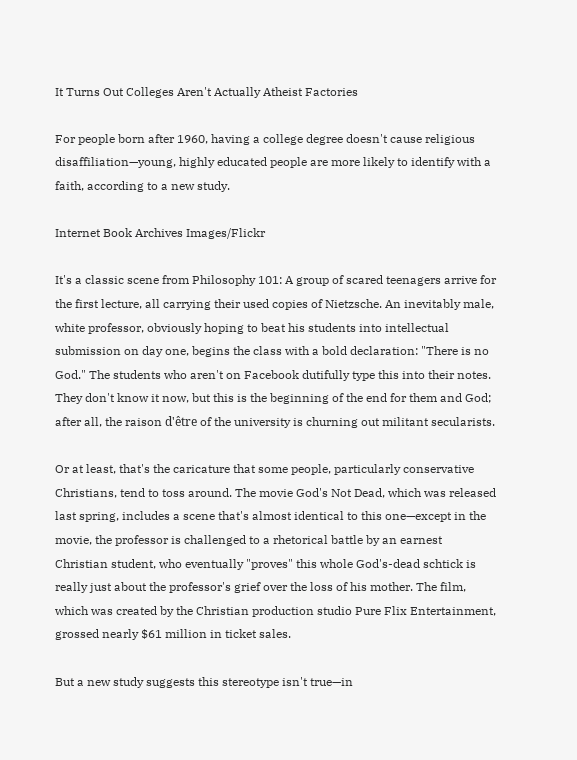It Turns Out Colleges Aren't Actually Atheist Factories

For people born after 1960, having a college degree doesn't cause religious disaffiliation—young, highly educated people are more likely to identify with a faith, according to a new study.

Internet Book Archives Images/Flickr

It's a classic scene from Philosophy 101: A group of scared teenagers arrive for the first lecture, all carrying their used copies of Nietzsche. An inevitably male, white professor, obviously hoping to beat his students into intellectual submission on day one, begins the class with a bold declaration: "There is no God." The students who aren't on Facebook dutifully type this into their notes. They don't know it now, but this is the beginning of the end for them and God; after all, the raison d'être of the university is churning out militant secularists.

Or at least, that's the caricature that some people, particularly conservative Christians, tend to toss around. The movie God's Not Dead, which was released last spring, includes a scene that's almost identical to this one—except in the movie, the professor is challenged to a rhetorical battle by an earnest Christian student, who eventually "proves" this whole God's-dead schtick is really just about the professor's grief over the loss of his mother. The film, which was created by the Christian production studio Pure Flix Entertainment, grossed nearly $61 million in ticket sales.

But a new study suggests this stereotype isn't true—in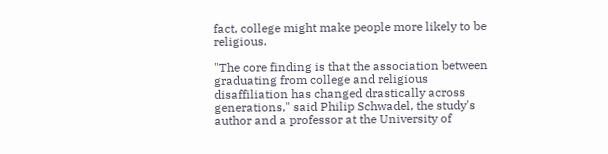fact, college might make people more likely to be religious.

"The core finding is that the association between graduating from college and religious disaffiliation has changed drastically across generations," said Philip Schwadel, the study's author and a professor at the University of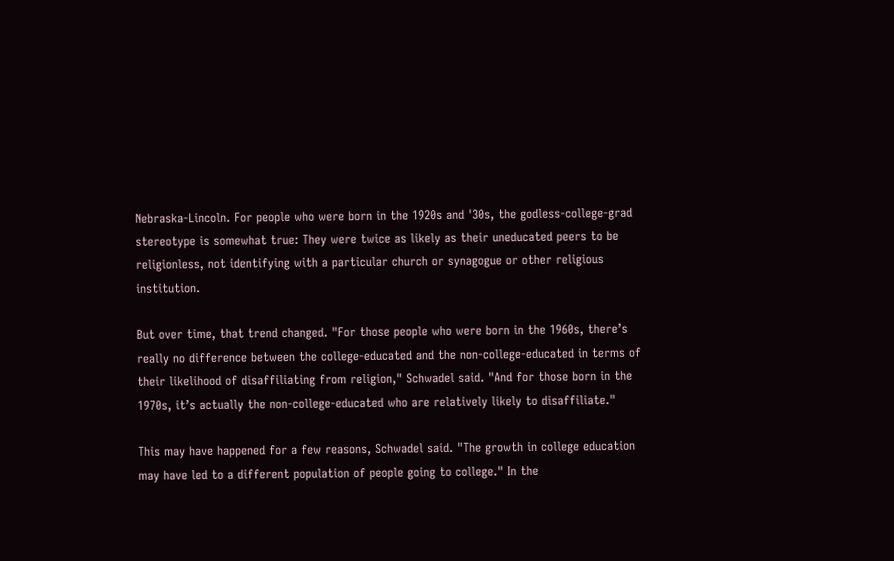Nebraska-Lincoln. For people who were born in the 1920s and '30s, the godless-college-grad stereotype is somewhat true: They were twice as likely as their uneducated peers to be religionless, not identifying with a particular church or synagogue or other religious institution.

But over time, that trend changed. "For those people who were born in the 1960s, there’s really no difference between the college-educated and the non-college-educated in terms of their likelihood of disaffiliating from religion," Schwadel said. "And for those born in the 1970s, it’s actually the non-college-educated who are relatively likely to disaffiliate."

This may have happened for a few reasons, Schwadel said. "The growth in college education may have led to a different population of people going to college." In the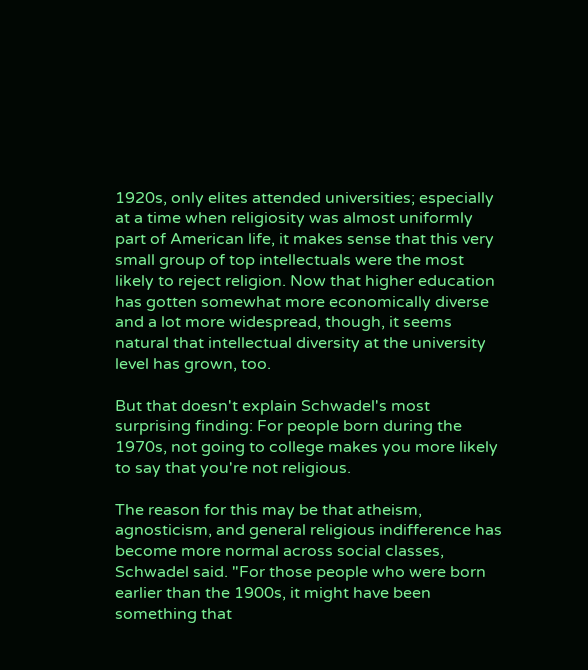1920s, only elites attended universities; especially at a time when religiosity was almost uniformly part of American life, it makes sense that this very small group of top intellectuals were the most likely to reject religion. Now that higher education has gotten somewhat more economically diverse and a lot more widespread, though, it seems natural that intellectual diversity at the university level has grown, too.

But that doesn't explain Schwadel's most surprising finding: For people born during the 1970s, not going to college makes you more likely to say that you're not religious.

The reason for this may be that atheism, agnosticism, and general religious indifference has become more normal across social classes, Schwadel said. "For those people who were born earlier than the 1900s, it might have been something that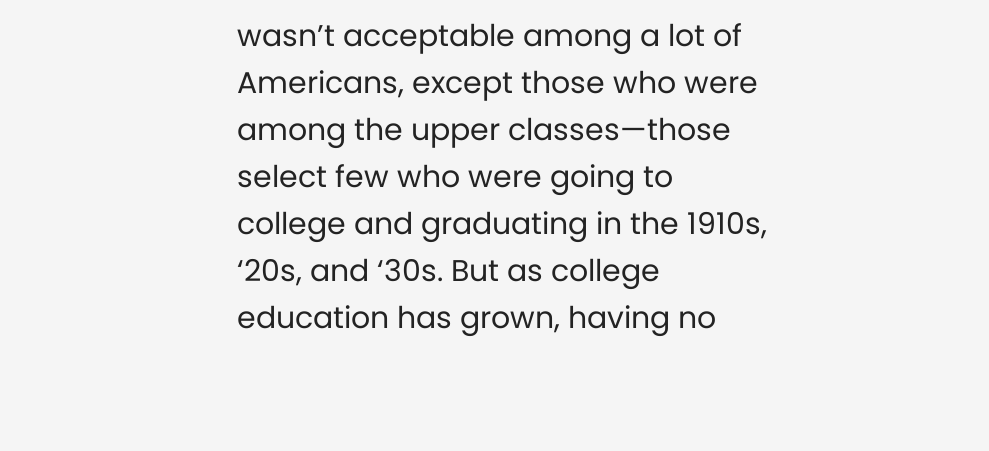wasn’t acceptable among a lot of Americans, except those who were among the upper classes—those select few who were going to college and graduating in the 1910s, ‘20s, and ‘30s. But as college education has grown, having no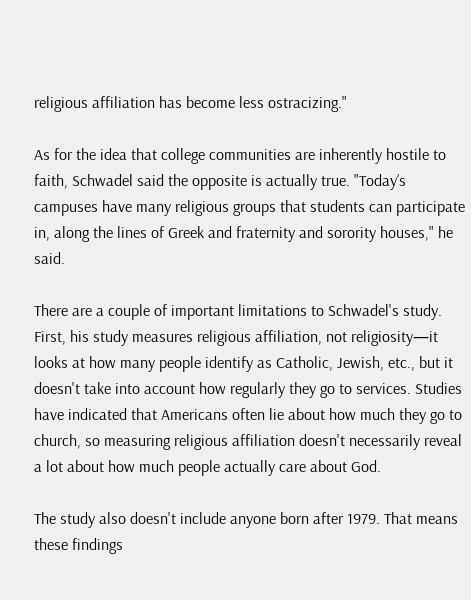religious affiliation has become less ostracizing."

As for the idea that college communities are inherently hostile to faith, Schwadel said the opposite is actually true. "Today’s campuses have many religious groups that students can participate in, along the lines of Greek and fraternity and sorority houses," he said.

There are a couple of important limitations to Schwadel's study. First, his study measures religious affiliation, not religiosity—it looks at how many people identify as Catholic, Jewish, etc., but it doesn't take into account how regularly they go to services. Studies have indicated that Americans often lie about how much they go to church, so measuring religious affiliation doesn't necessarily reveal a lot about how much people actually care about God.

The study also doesn't include anyone born after 1979. That means these findings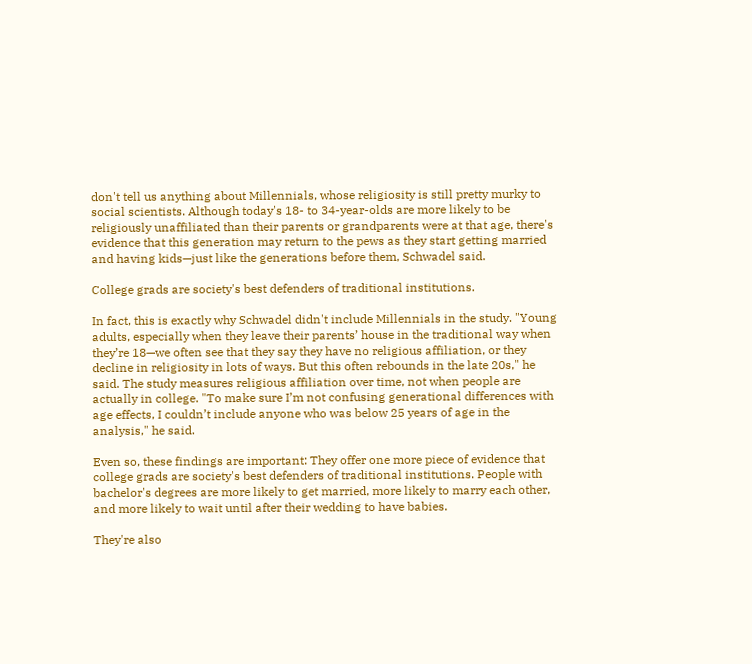don't tell us anything about Millennials, whose religiosity is still pretty murky to social scientists. Although today's 18- to 34-year-olds are more likely to be religiously unaffiliated than their parents or grandparents were at that age, there's evidence that this generation may return to the pews as they start getting married and having kids—just like the generations before them, Schwadel said.

College grads are society's best defenders of traditional institutions.

In fact, this is exactly why Schwadel didn't include Millennials in the study. "Young adults, especially when they leave their parents’ house in the traditional way when they’re 18—we often see that they say they have no religious affiliation, or they decline in religiosity in lots of ways. But this often rebounds in the late 20s," he said. The study measures religious affiliation over time, not when people are actually in college. "To make sure I’m not confusing generational differences with age effects, I couldn’t include anyone who was below 25 years of age in the analysis," he said.

Even so, these findings are important: They offer one more piece of evidence that college grads are society's best defenders of traditional institutions. People with bachelor's degrees are more likely to get married, more likely to marry each other, and more likely to wait until after their wedding to have babies.

They're also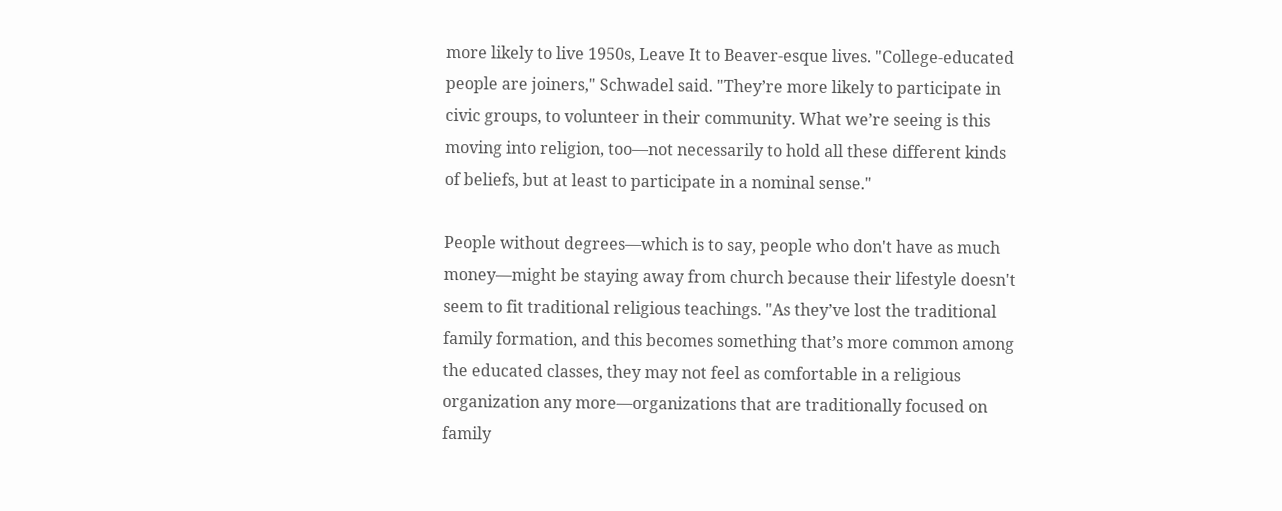more likely to live 1950s, Leave It to Beaver-esque lives. "College-educated people are joiners," Schwadel said. "They’re more likely to participate in civic groups, to volunteer in their community. What we’re seeing is this moving into religion, too—not necessarily to hold all these different kinds of beliefs, but at least to participate in a nominal sense."

People without degrees—which is to say, people who don't have as much money—might be staying away from church because their lifestyle doesn't seem to fit traditional religious teachings. "As they’ve lost the traditional family formation, and this becomes something that’s more common among the educated classes, they may not feel as comfortable in a religious organization any more—organizations that are traditionally focused on family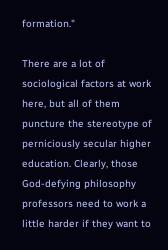formation."

There are a lot of sociological factors at work here, but all of them puncture the stereotype of perniciously secular higher education. Clearly, those God-defying philosophy professors need to work a little harder if they want to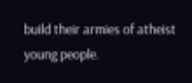build their armies of atheist young people.